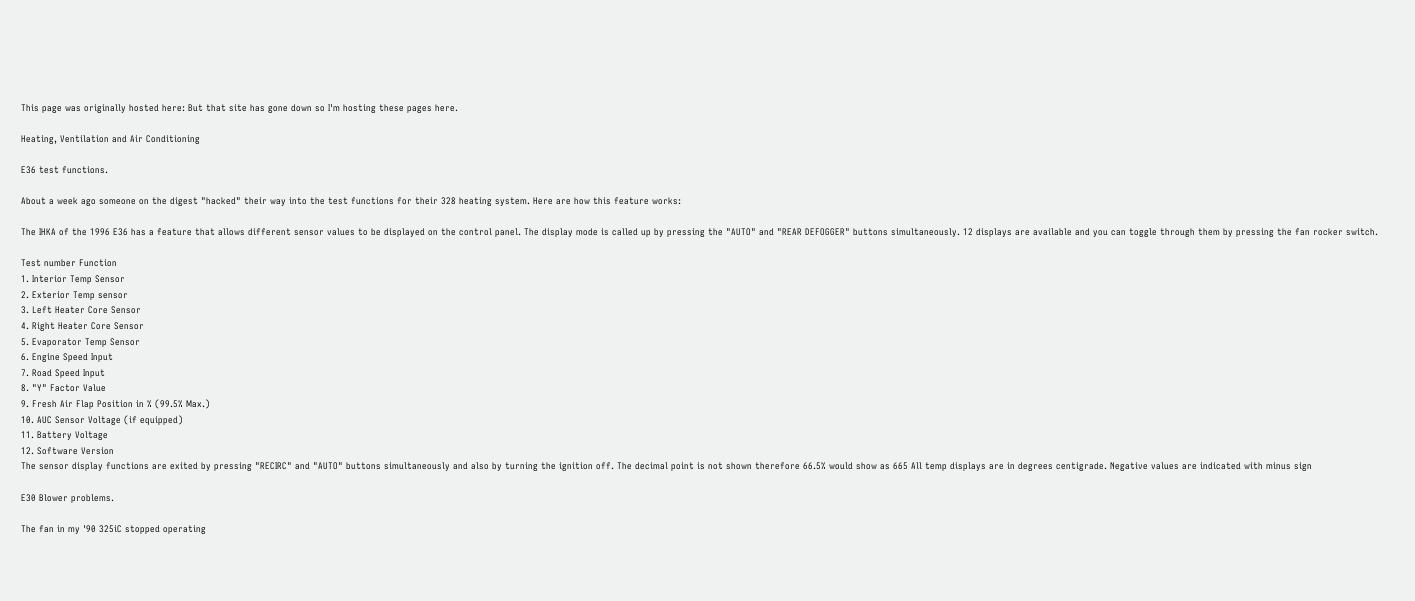This page was originally hosted here: But that site has gone down so I'm hosting these pages here.

Heating, Ventilation and Air Conditioning

E36 test functions.

About a week ago someone on the digest "hacked" their way into the test functions for their 328 heating system. Here are how this feature works:

The IHKA of the 1996 E36 has a feature that allows different sensor values to be displayed on the control panel. The display mode is called up by pressing the "AUTO" and "REAR DEFOGGER" buttons simultaneously. 12 displays are available and you can toggle through them by pressing the fan rocker switch.

Test number Function
1. Interior Temp Sensor
2. Exterior Temp sensor
3. Left Heater Core Sensor
4. Right Heater Core Sensor
5. Evaporator Temp Sensor
6. Engine Speed Input
7. Road Speed Input
8. "Y" Factor Value
9. Fresh Air Flap Position in % (99.5% Max.)
10. AUC Sensor Voltage (if equipped)
11. Battery Voltage
12. Software Version
The sensor display functions are exited by pressing "RECIRC" and "AUTO" buttons simultaneously and also by turning the ignition off. The decimal point is not shown therefore 66.5% would show as 665 All temp displays are in degrees centigrade. Negative values are indicated with minus sign

E30 Blower problems.

The fan in my '90 325iC stopped operating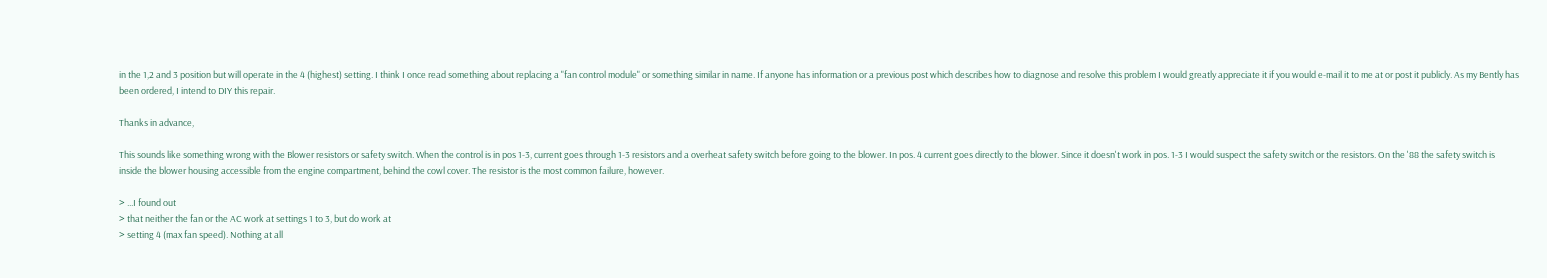in the 1,2 and 3 position but will operate in the 4 (highest) setting. I think I once read something about replacing a "fan control module" or something similar in name. If anyone has information or a previous post which describes how to diagnose and resolve this problem I would greatly appreciate it if you would e-mail it to me at or post it publicly. As my Bently has been ordered, I intend to DIY this repair.

Thanks in advance,

This sounds like something wrong with the Blower resistors or safety switch. When the control is in pos 1-3, current goes through 1-3 resistors and a overheat safety switch before going to the blower. In pos. 4 current goes directly to the blower. Since it doesn't work in pos. 1-3 I would suspect the safety switch or the resistors. On the '88 the safety switch is inside the blower housing accessible from the engine compartment, behind the cowl cover. The resistor is the most common failure, however.

> ...I found out
> that neither the fan or the AC work at settings 1 to 3, but do work at
> setting 4 (max fan speed). Nothing at all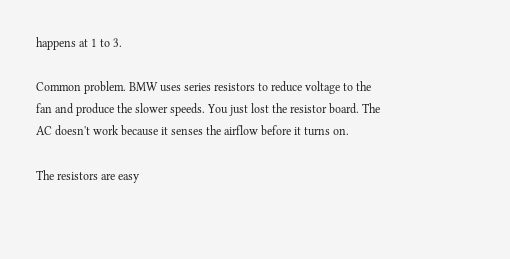happens at 1 to 3.

Common problem. BMW uses series resistors to reduce voltage to the fan and produce the slower speeds. You just lost the resistor board. The AC doesn't work because it senses the airflow before it turns on.

The resistors are easy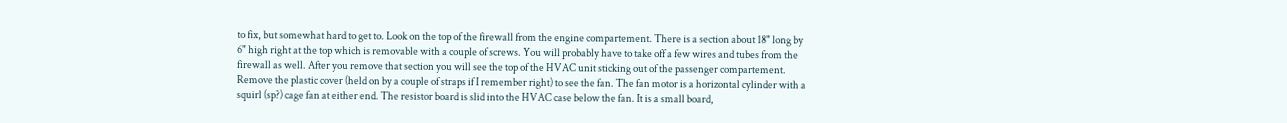to fix, but somewhat hard to get to. Look on the top of the firewall from the engine compartement. There is a section about 18" long by 6" high right at the top which is removable with a couple of screws. You will probably have to take off a few wires and tubes from the firewall as well. After you remove that section you will see the top of the HVAC unit sticking out of the passenger compartement. Remove the plastic cover (held on by a couple of straps if I remember right) to see the fan. The fan motor is a horizontal cylinder with a squirl (sp?) cage fan at either end. The resistor board is slid into the HVAC case below the fan. It is a small board,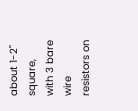about 1-2" square, with 3 bare wire resistors on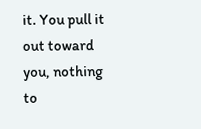it. You pull it out toward you, nothing to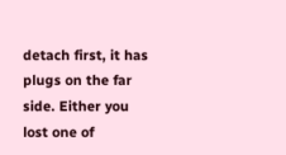detach first, it has plugs on the far side. Either you lost one of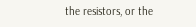the resistors, or the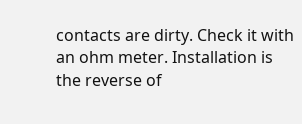contacts are dirty. Check it with an ohm meter. Installation is the reverse of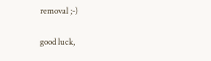removal ;-)

good luck,